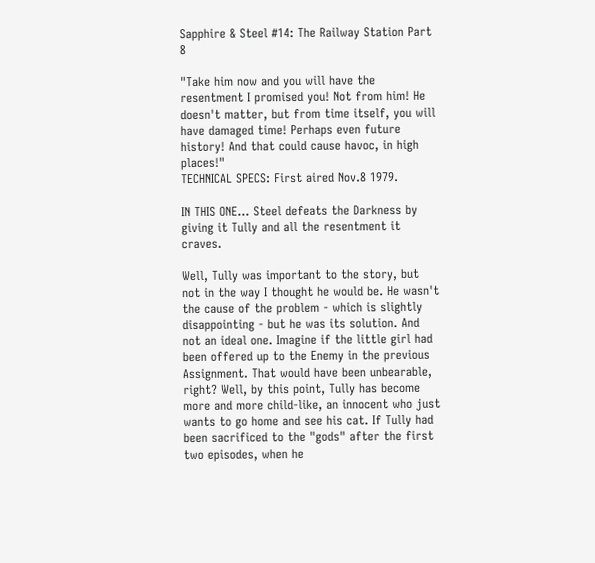Sapphire & Steel #14: The Railway Station Part 8

"Take him now and you will have the resentment I promised you! Not from him! He doesn't matter, but from time itself, you will have damaged time! Perhaps even future history! And that could cause havoc, in high places!"
TECHNICAL SPECS: First aired Nov.8 1979.

IN THIS ONE... Steel defeats the Darkness by giving it Tully and all the resentment it craves.

Well, Tully was important to the story, but not in the way I thought he would be. He wasn't the cause of the problem - which is slightly disappointing - but he was its solution. And not an ideal one. Imagine if the little girl had been offered up to the Enemy in the previous Assignment. That would have been unbearable, right? Well, by this point, Tully has become more and more child-like, an innocent who just wants to go home and see his cat. If Tully had been sacrificed to the "gods" after the first two episodes, when he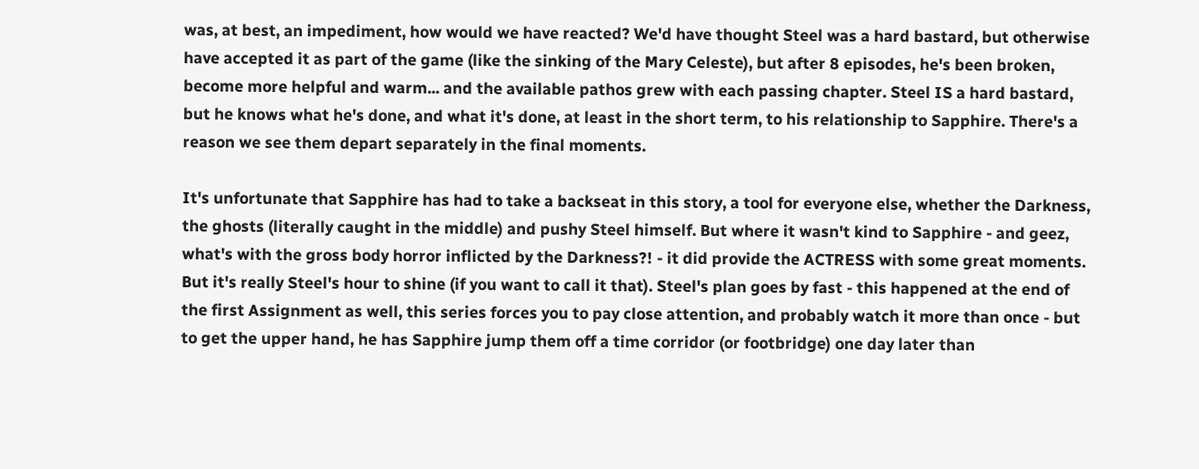was, at best, an impediment, how would we have reacted? We'd have thought Steel was a hard bastard, but otherwise have accepted it as part of the game (like the sinking of the Mary Celeste), but after 8 episodes, he's been broken, become more helpful and warm... and the available pathos grew with each passing chapter. Steel IS a hard bastard, but he knows what he's done, and what it's done, at least in the short term, to his relationship to Sapphire. There's a reason we see them depart separately in the final moments.

It's unfortunate that Sapphire has had to take a backseat in this story, a tool for everyone else, whether the Darkness, the ghosts (literally caught in the middle) and pushy Steel himself. But where it wasn't kind to Sapphire - and geez, what's with the gross body horror inflicted by the Darkness?! - it did provide the ACTRESS with some great moments. But it's really Steel's hour to shine (if you want to call it that). Steel's plan goes by fast - this happened at the end of the first Assignment as well, this series forces you to pay close attention, and probably watch it more than once - but to get the upper hand, he has Sapphire jump them off a time corridor (or footbridge) one day later than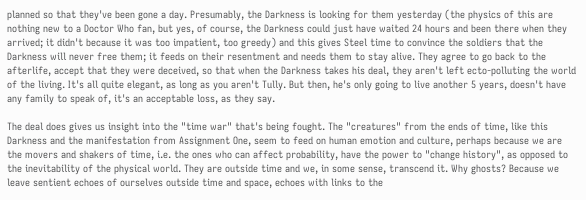planned so that they've been gone a day. Presumably, the Darkness is looking for them yesterday (the physics of this are nothing new to a Doctor Who fan, but yes, of course, the Darkness could just have waited 24 hours and been there when they arrived; it didn't because it was too impatient, too greedy) and this gives Steel time to convince the soldiers that the Darkness will never free them; it feeds on their resentment and needs them to stay alive. They agree to go back to the afterlife, accept that they were deceived, so that when the Darkness takes his deal, they aren't left ecto-polluting the world of the living. It's all quite elegant, as long as you aren't Tully. But then, he's only going to live another 5 years, doesn't have any family to speak of, it's an acceptable loss, as they say.

The deal does gives us insight into the "time war" that's being fought. The "creatures" from the ends of time, like this Darkness and the manifestation from Assignment One, seem to feed on human emotion and culture, perhaps because we are the movers and shakers of time, i.e. the ones who can affect probability, have the power to "change history", as opposed to the inevitability of the physical world. They are outside time and we, in some sense, transcend it. Why ghosts? Because we leave sentient echoes of ourselves outside time and space, echoes with links to the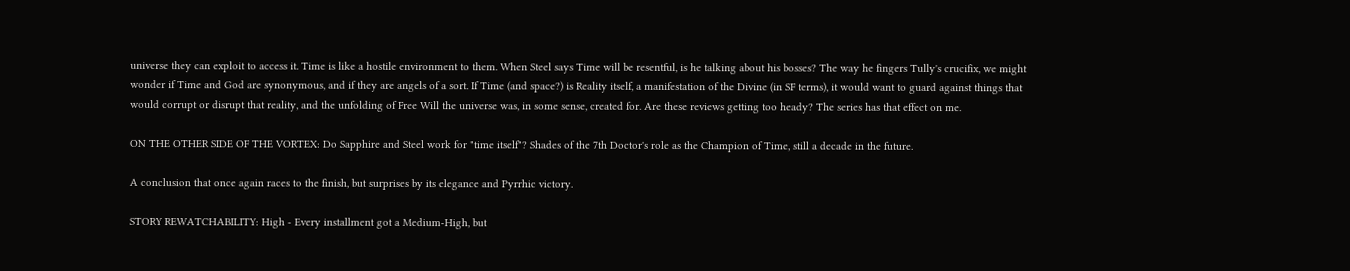universe they can exploit to access it. Time is like a hostile environment to them. When Steel says Time will be resentful, is he talking about his bosses? The way he fingers Tully's crucifix, we might wonder if Time and God are synonymous, and if they are angels of a sort. If Time (and space?) is Reality itself, a manifestation of the Divine (in SF terms), it would want to guard against things that would corrupt or disrupt that reality, and the unfolding of Free Will the universe was, in some sense, created for. Are these reviews getting too heady? The series has that effect on me.

ON THE OTHER SIDE OF THE VORTEX: Do Sapphire and Steel work for "time itself"? Shades of the 7th Doctor's role as the Champion of Time, still a decade in the future.

A conclusion that once again races to the finish, but surprises by its elegance and Pyrrhic victory.

STORY REWATCHABILITY: High - Every installment got a Medium-High, but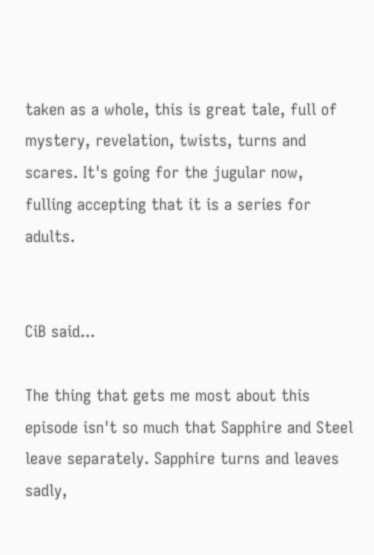taken as a whole, this is great tale, full of mystery, revelation, twists, turns and scares. It's going for the jugular now, fulling accepting that it is a series for adults.


CiB said...

The thing that gets me most about this episode isn't so much that Sapphire and Steel leave separately. Sapphire turns and leaves sadly,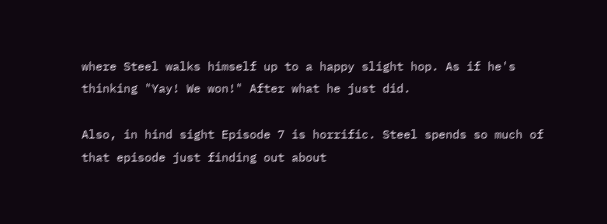where Steel walks himself up to a happy slight hop. As if he's thinking "Yay! We won!" After what he just did.

Also, in hind sight Episode 7 is horrific. Steel spends so much of that episode just finding out about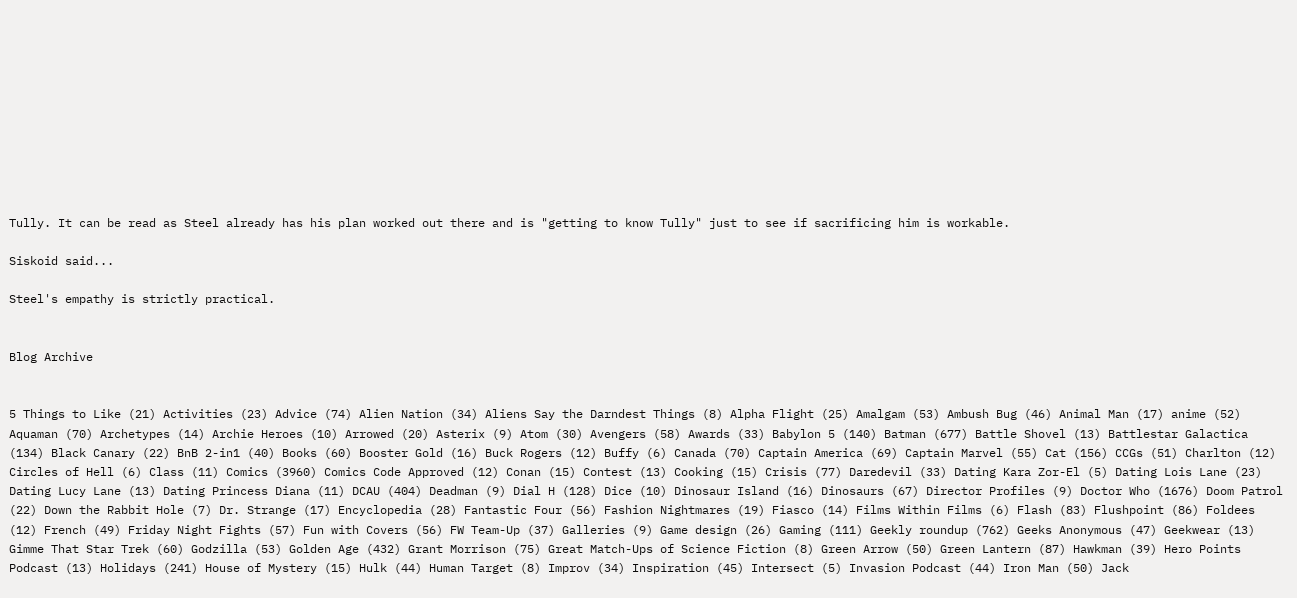Tully. It can be read as Steel already has his plan worked out there and is "getting to know Tully" just to see if sacrificing him is workable.

Siskoid said...

Steel's empathy is strictly practical.


Blog Archive


5 Things to Like (21) Activities (23) Advice (74) Alien Nation (34) Aliens Say the Darndest Things (8) Alpha Flight (25) Amalgam (53) Ambush Bug (46) Animal Man (17) anime (52) Aquaman (70) Archetypes (14) Archie Heroes (10) Arrowed (20) Asterix (9) Atom (30) Avengers (58) Awards (33) Babylon 5 (140) Batman (677) Battle Shovel (13) Battlestar Galactica (134) Black Canary (22) BnB 2-in1 (40) Books (60) Booster Gold (16) Buck Rogers (12) Buffy (6) Canada (70) Captain America (69) Captain Marvel (55) Cat (156) CCGs (51) Charlton (12) Circles of Hell (6) Class (11) Comics (3960) Comics Code Approved (12) Conan (15) Contest (13) Cooking (15) Crisis (77) Daredevil (33) Dating Kara Zor-El (5) Dating Lois Lane (23) Dating Lucy Lane (13) Dating Princess Diana (11) DCAU (404) Deadman (9) Dial H (128) Dice (10) Dinosaur Island (16) Dinosaurs (67) Director Profiles (9) Doctor Who (1676) Doom Patrol (22) Down the Rabbit Hole (7) Dr. Strange (17) Encyclopedia (28) Fantastic Four (56) Fashion Nightmares (19) Fiasco (14) Films Within Films (6) Flash (83) Flushpoint (86) Foldees (12) French (49) Friday Night Fights (57) Fun with Covers (56) FW Team-Up (37) Galleries (9) Game design (26) Gaming (111) Geekly roundup (762) Geeks Anonymous (47) Geekwear (13) Gimme That Star Trek (60) Godzilla (53) Golden Age (432) Grant Morrison (75) Great Match-Ups of Science Fiction (8) Green Arrow (50) Green Lantern (87) Hawkman (39) Hero Points Podcast (13) Holidays (241) House of Mystery (15) Hulk (44) Human Target (8) Improv (34) Inspiration (45) Intersect (5) Invasion Podcast (44) Iron Man (50) Jack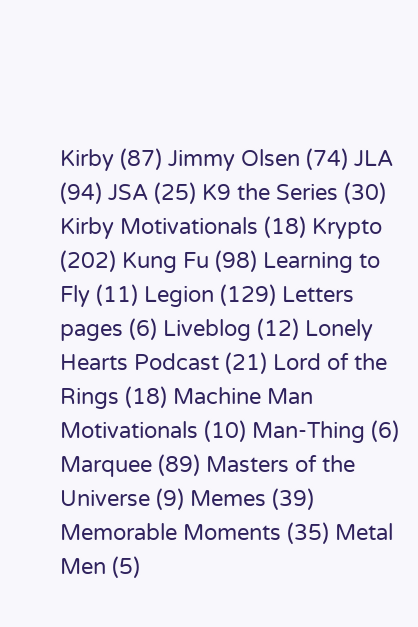Kirby (87) Jimmy Olsen (74) JLA (94) JSA (25) K9 the Series (30) Kirby Motivationals (18) Krypto (202) Kung Fu (98) Learning to Fly (11) Legion (129) Letters pages (6) Liveblog (12) Lonely Hearts Podcast (21) Lord of the Rings (18) Machine Man Motivationals (10) Man-Thing (6) Marquee (89) Masters of the Universe (9) Memes (39) Memorable Moments (35) Metal Men (5)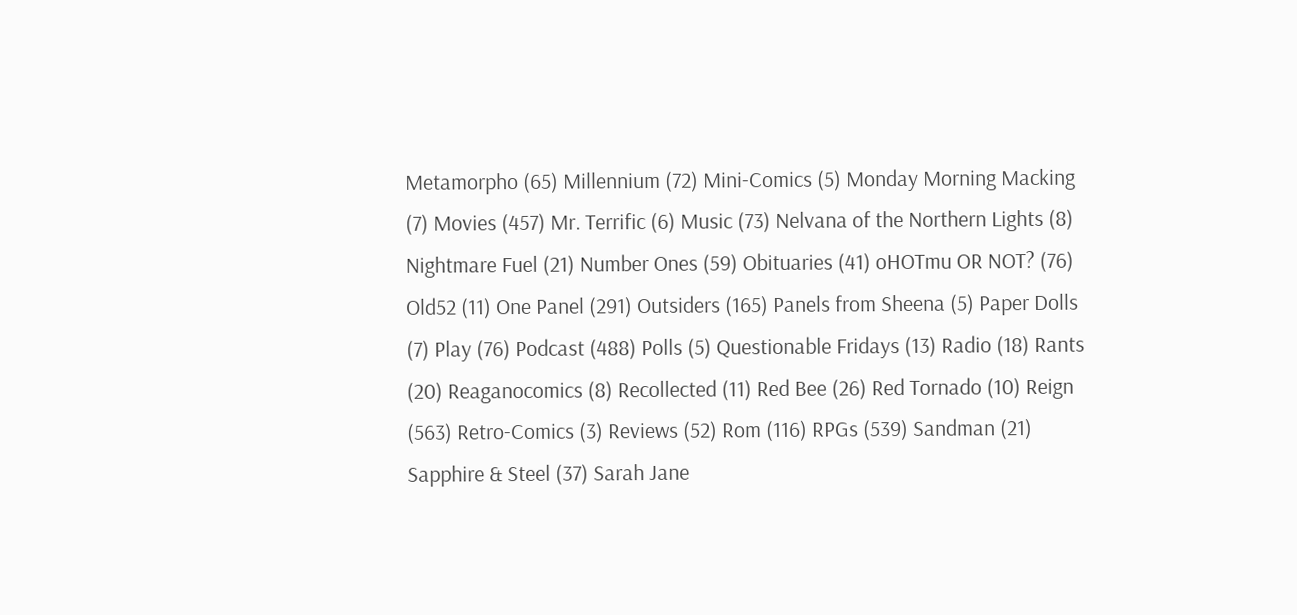Metamorpho (65) Millennium (72) Mini-Comics (5) Monday Morning Macking (7) Movies (457) Mr. Terrific (6) Music (73) Nelvana of the Northern Lights (8) Nightmare Fuel (21) Number Ones (59) Obituaries (41) oHOTmu OR NOT? (76) Old52 (11) One Panel (291) Outsiders (165) Panels from Sheena (5) Paper Dolls (7) Play (76) Podcast (488) Polls (5) Questionable Fridays (13) Radio (18) Rants (20) Reaganocomics (8) Recollected (11) Red Bee (26) Red Tornado (10) Reign (563) Retro-Comics (3) Reviews (52) Rom (116) RPGs (539) Sandman (21) Sapphire & Steel (37) Sarah Jane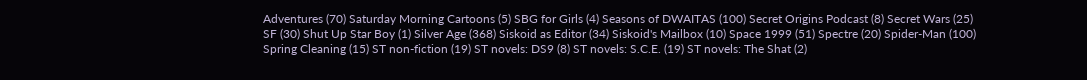Adventures (70) Saturday Morning Cartoons (5) SBG for Girls (4) Seasons of DWAITAS (100) Secret Origins Podcast (8) Secret Wars (25) SF (30) Shut Up Star Boy (1) Silver Age (368) Siskoid as Editor (34) Siskoid's Mailbox (10) Space 1999 (51) Spectre (20) Spider-Man (100) Spring Cleaning (15) ST non-fiction (19) ST novels: DS9 (8) ST novels: S.C.E. (19) ST novels: The Shat (2)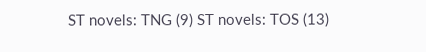ST novels: TNG (9) ST novels: TOS (13)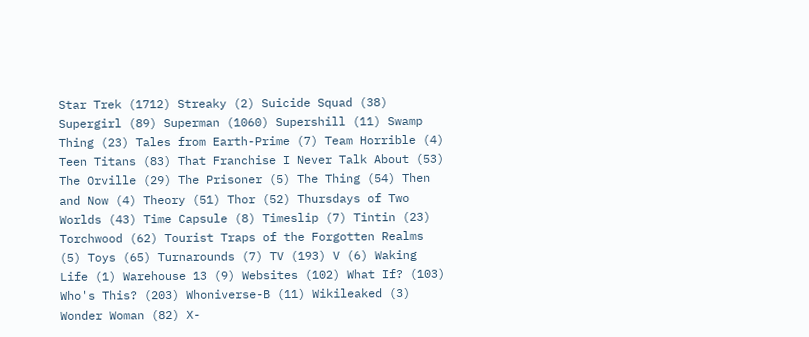Star Trek (1712) Streaky (2) Suicide Squad (38) Supergirl (89) Superman (1060) Supershill (11) Swamp Thing (23) Tales from Earth-Prime (7) Team Horrible (4) Teen Titans (83) That Franchise I Never Talk About (53) The Orville (29) The Prisoner (5) The Thing (54) Then and Now (4) Theory (51) Thor (52) Thursdays of Two Worlds (43) Time Capsule (8) Timeslip (7) Tintin (23) Torchwood (62) Tourist Traps of the Forgotten Realms (5) Toys (65) Turnarounds (7) TV (193) V (6) Waking Life (1) Warehouse 13 (9) Websites (102) What If? (103) Who's This? (203) Whoniverse-B (11) Wikileaked (3) Wonder Woman (82) X-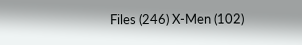Files (246) X-Men (102)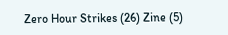Zero Hour Strikes (26) Zine (5)